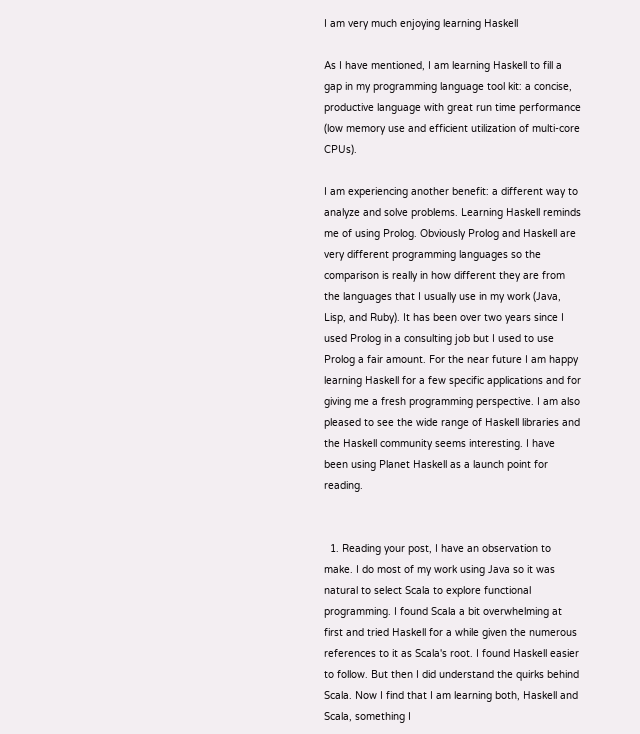I am very much enjoying learning Haskell

As I have mentioned, I am learning Haskell to fill a gap in my programming language tool kit: a concise, productive language with great run time performance (low memory use and efficient utilization of multi-core CPUs).

I am experiencing another benefit: a different way to analyze and solve problems. Learning Haskell reminds me of using Prolog. Obviously Prolog and Haskell are very different programming languages so the comparison is really in how different they are from the languages that I usually use in my work (Java, Lisp, and Ruby). It has been over two years since I used Prolog in a consulting job but I used to use Prolog a fair amount. For the near future I am happy learning Haskell for a few specific applications and for giving me a fresh programming perspective. I am also pleased to see the wide range of Haskell libraries and the Haskell community seems interesting. I have been using Planet Haskell as a launch point for reading.


  1. Reading your post, I have an observation to make. I do most of my work using Java so it was natural to select Scala to explore functional programming. I found Scala a bit overwhelming at first and tried Haskell for a while given the numerous references to it as Scala's root. I found Haskell easier to follow. But then I did understand the quirks behind Scala. Now I find that I am learning both, Haskell and Scala, something I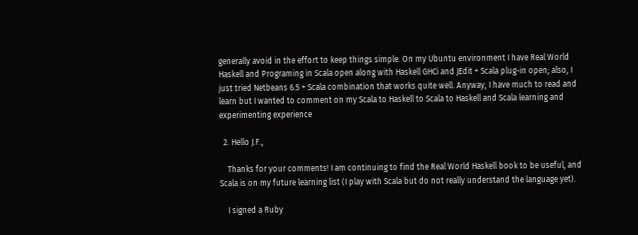generally avoid in the effort to keep things simple. On my Ubuntu environment I have Real World Haskell and Programing in Scala open along with Haskell GHCi and JEdit + Scala plug-in open; also, I just tried Netbeans 6.5 + Scala combination that works quite well. Anyway, I have much to read and learn but I wanted to comment on my Scala to Haskell to Scala to Haskell and Scala learning and experimenting experience

  2. Hello J.F.,

    Thanks for your comments! I am continuing to find the Real World Haskell book to be useful, and Scala is on my future learning list (I play with Scala but do not really understand the language yet).

    I signed a Ruby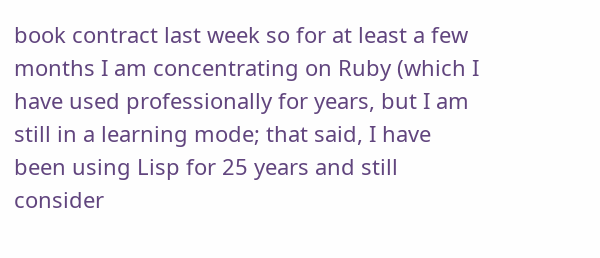book contract last week so for at least a few months I am concentrating on Ruby (which I have used professionally for years, but I am still in a learning mode; that said, I have been using Lisp for 25 years and still consider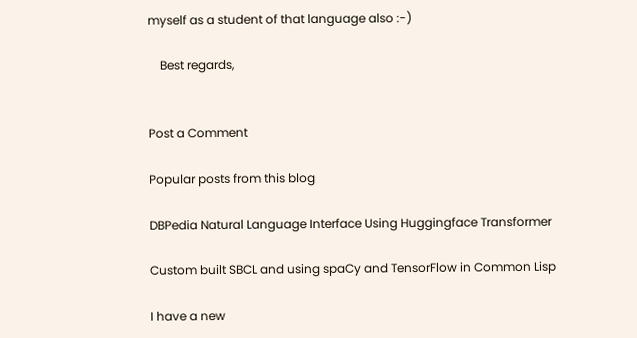myself as a student of that language also :-)

    Best regards,


Post a Comment

Popular posts from this blog

DBPedia Natural Language Interface Using Huggingface Transformer

Custom built SBCL and using spaCy and TensorFlow in Common Lisp

I have a new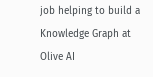job helping to build a Knowledge Graph at Olive AI